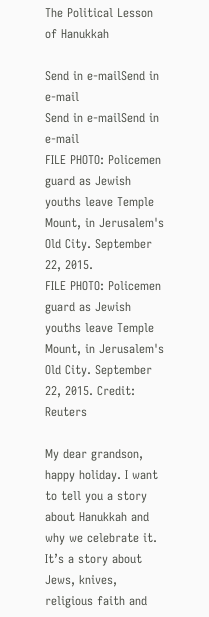The Political Lesson of Hanukkah

Send in e-mailSend in e-mail
Send in e-mailSend in e-mail
FILE PHOTO: Policemen guard as Jewish youths leave Temple Mount, in Jerusalem's Old City. September 22, 2015.
FILE PHOTO: Policemen guard as Jewish youths leave Temple Mount, in Jerusalem's Old City. September 22, 2015. Credit: Reuters

My dear grandson, happy holiday. I want to tell you a story about Hanukkah and why we celebrate it. It’s a story about Jews, knives, religious faith and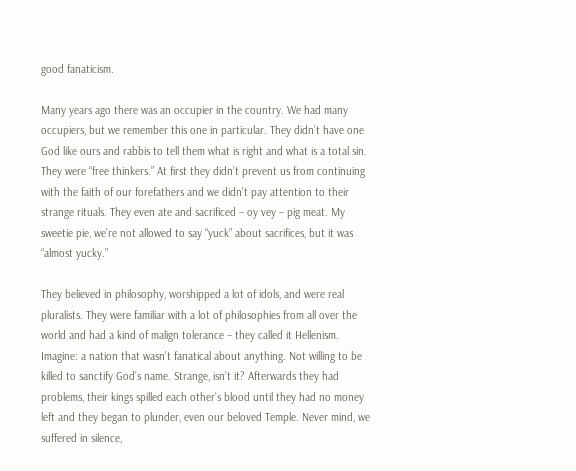good fanaticism.

Many years ago there was an occupier in the country. We had many occupiers, but we remember this one in particular. They didn’t have one God like ours and rabbis to tell them what is right and what is a total sin. They were “free thinkers.” At first they didn’t prevent us from continuing with the faith of our forefathers and we didn’t pay attention to their strange rituals. They even ate and sacrificed – oy vey – pig meat. My sweetie pie, we’re not allowed to say “yuck” about sacrifices, but it was “almost yucky.”

They believed in philosophy, worshipped a lot of idols, and were real pluralists. They were familiar with a lot of philosophies from all over the world and had a kind of malign tolerance – they called it Hellenism. Imagine: a nation that wasn’t fanatical about anything. Not willing to be killed to sanctify God’s name. Strange, isn’t it? Afterwards they had problems, their kings spilled each other’s blood until they had no money left and they began to plunder, even our beloved Temple. Never mind, we suffered in silence,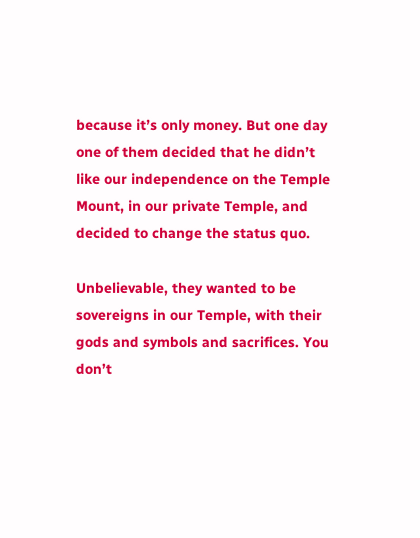because it’s only money. But one day one of them decided that he didn’t like our independence on the Temple Mount, in our private Temple, and decided to change the status quo.

Unbelievable, they wanted to be sovereigns in our Temple, with their gods and symbols and sacrifices. You don’t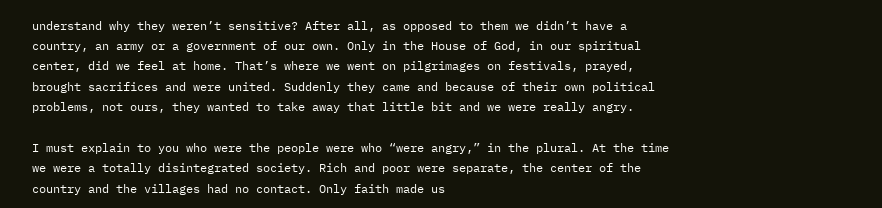understand why they weren’t sensitive? After all, as opposed to them we didn’t have a country, an army or a government of our own. Only in the House of God, in our spiritual center, did we feel at home. That’s where we went on pilgrimages on festivals, prayed, brought sacrifices and were united. Suddenly they came and because of their own political problems, not ours, they wanted to take away that little bit and we were really angry.

I must explain to you who were the people were who “were angry,” in the plural. At the time we were a totally disintegrated society. Rich and poor were separate, the center of the country and the villages had no contact. Only faith made us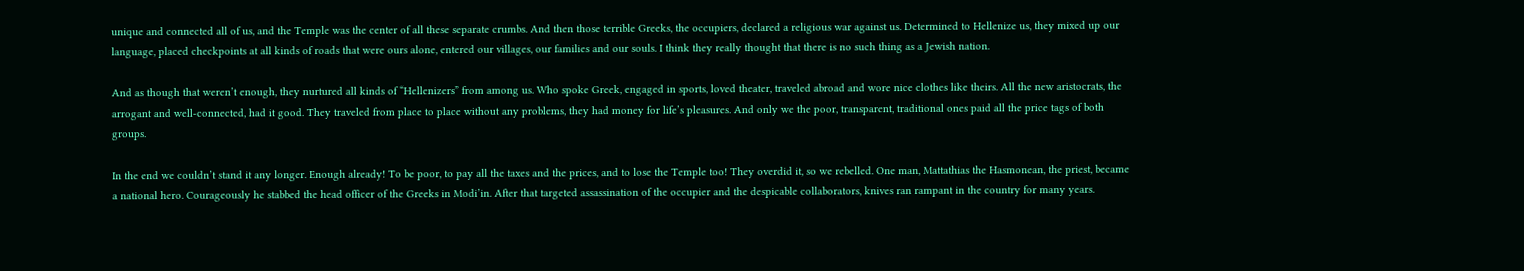unique and connected all of us, and the Temple was the center of all these separate crumbs. And then those terrible Greeks, the occupiers, declared a religious war against us. Determined to Hellenize us, they mixed up our language, placed checkpoints at all kinds of roads that were ours alone, entered our villages, our families and our souls. I think they really thought that there is no such thing as a Jewish nation.

And as though that weren’t enough, they nurtured all kinds of “Hellenizers” from among us. Who spoke Greek, engaged in sports, loved theater, traveled abroad and wore nice clothes like theirs. All the new aristocrats, the arrogant and well-connected, had it good. They traveled from place to place without any problems, they had money for life’s pleasures. And only we the poor, transparent, traditional ones paid all the price tags of both groups.

In the end we couldn’t stand it any longer. Enough already! To be poor, to pay all the taxes and the prices, and to lose the Temple too! They overdid it, so we rebelled. One man, Mattathias the Hasmonean, the priest, became a national hero. Courageously he stabbed the head officer of the Greeks in Modi’in. After that targeted assassination of the occupier and the despicable collaborators, knives ran rampant in the country for many years.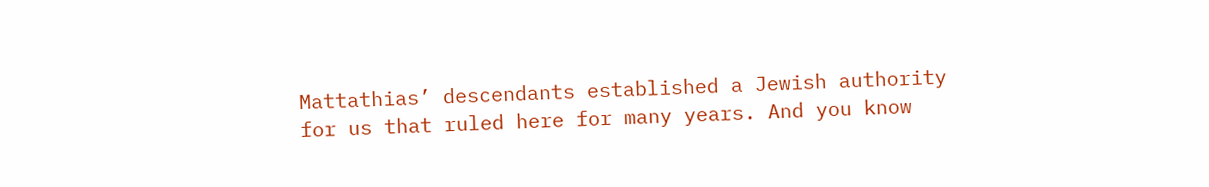Mattathias’ descendants established a Jewish authority for us that ruled here for many years. And you know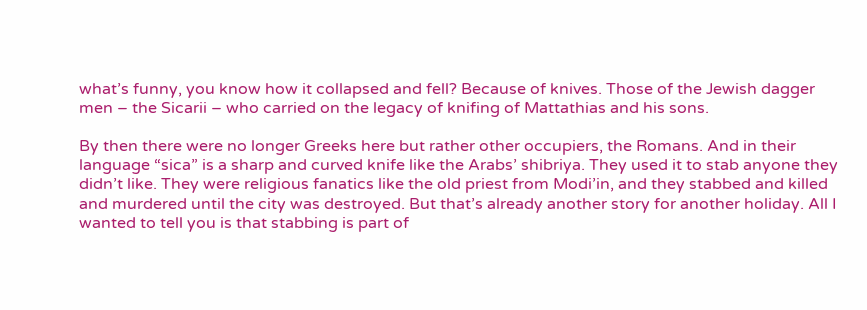what’s funny, you know how it collapsed and fell? Because of knives. Those of the Jewish dagger men – the Sicarii – who carried on the legacy of knifing of Mattathias and his sons.

By then there were no longer Greeks here but rather other occupiers, the Romans. And in their language “sica” is a sharp and curved knife like the Arabs’ shibriya. They used it to stab anyone they didn’t like. They were religious fanatics like the old priest from Modi’in, and they stabbed and killed and murdered until the city was destroyed. But that’s already another story for another holiday. All I wanted to tell you is that stabbing is part of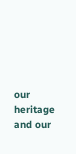our heritage and our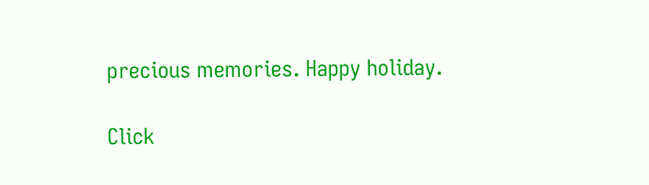precious memories. Happy holiday.

Click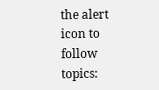the alert icon to follow topics: